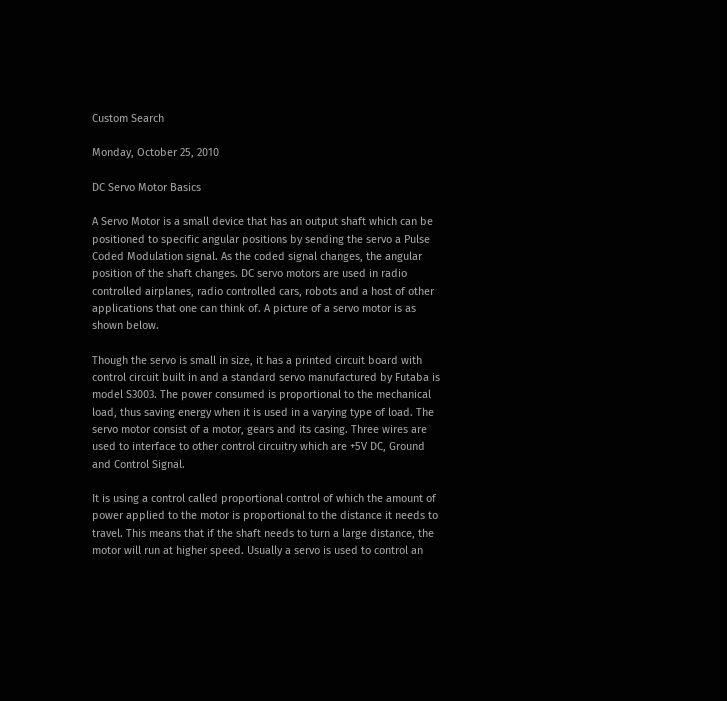Custom Search

Monday, October 25, 2010

DC Servo Motor Basics

A Servo Motor is a small device that has an output shaft which can be positioned to specific angular positions by sending the servo a Pulse Coded Modulation signal. As the coded signal changes, the angular position of the shaft changes. DC servo motors are used in radio controlled airplanes, radio controlled cars, robots and a host of other applications that one can think of. A picture of a servo motor is as shown below.

Though the servo is small in size, it has a printed circuit board with control circuit built in and a standard servo manufactured by Futaba is model S3003. The power consumed is proportional to the mechanical load, thus saving energy when it is used in a varying type of load. The servo motor consist of a motor, gears and its casing. Three wires are used to interface to other control circuitry which are +5V DC, Ground and Control Signal.

It is using a control called proportional control of which the amount of power applied to the motor is proportional to the distance it needs to travel. This means that if the shaft needs to turn a large distance, the motor will run at higher speed. Usually a servo is used to control an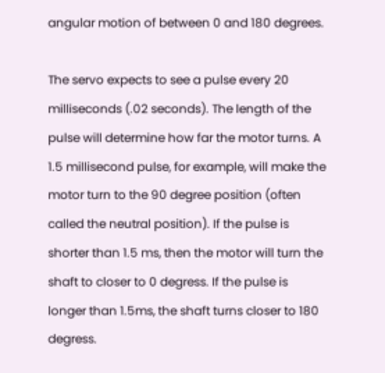angular motion of between 0 and 180 degrees.

The servo expects to see a pulse every 20 milliseconds (.02 seconds). The length of the pulse will determine how far the motor turns. A 1.5 millisecond pulse, for example, will make the motor turn to the 90 degree position (often called the neutral position). If the pulse is shorter than 1.5 ms, then the motor will turn the shaft to closer to 0 degress. If the pulse is longer than 1.5ms, the shaft turns closer to 180 degress.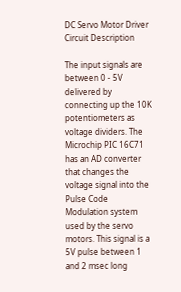DC Servo Motor Driver Circuit Description

The input signals are between 0 - 5V delivered by connecting up the 10K potentiometers as voltage dividers. The Microchip PIC 16C71 has an AD converter that changes the voltage signal into the Pulse Code Modulation system used by the servo motors. This signal is a 5V pulse between 1 and 2 msec long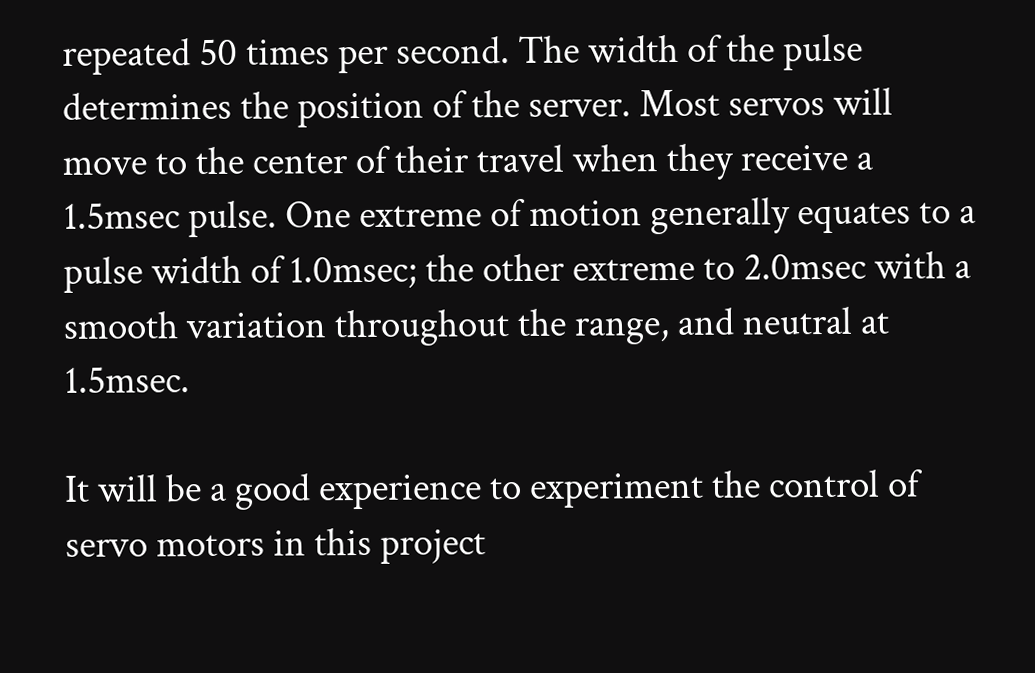repeated 50 times per second. The width of the pulse determines the position of the server. Most servos will move to the center of their travel when they receive a 1.5msec pulse. One extreme of motion generally equates to a pulse width of 1.0msec; the other extreme to 2.0msec with a smooth variation throughout the range, and neutral at 1.5msec.

It will be a good experience to experiment the control of servo motors in this project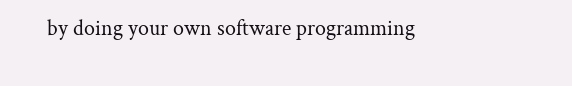by doing your own software programming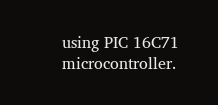using PIC 16C71 microcontroller.